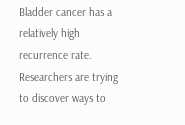Bladder cancer has a relatively high recurrence rate. Researchers are trying to discover ways to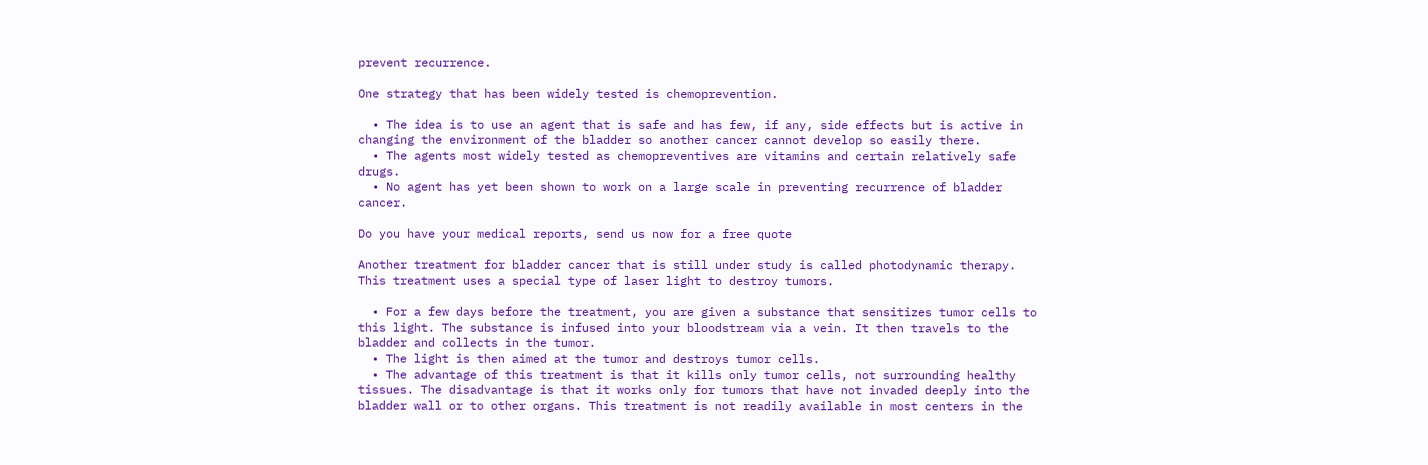prevent recurrence.

One strategy that has been widely tested is chemoprevention.

  • The idea is to use an agent that is safe and has few, if any, side effects but is active in changing the environment of the bladder so another cancer cannot develop so easily there.
  • The agents most widely tested as chemopreventives are vitamins and certain relatively safe drugs.
  • No agent has yet been shown to work on a large scale in preventing recurrence of bladder cancer.

Do you have your medical reports, send us now for a free quote

Another treatment for bladder cancer that is still under study is called photodynamic therapy. This treatment uses a special type of laser light to destroy tumors.

  • For a few days before the treatment, you are given a substance that sensitizes tumor cells to this light. The substance is infused into your bloodstream via a vein. It then travels to the bladder and collects in the tumor.
  • The light is then aimed at the tumor and destroys tumor cells.
  • The advantage of this treatment is that it kills only tumor cells, not surrounding healthy tissues. The disadvantage is that it works only for tumors that have not invaded deeply into the bladder wall or to other organs. This treatment is not readily available in most centers in the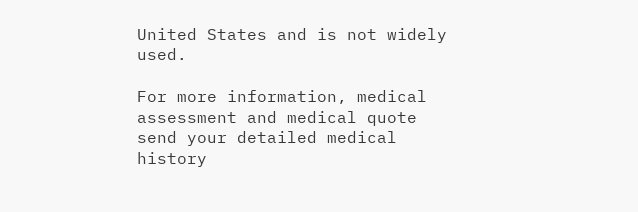United States and is not widely used.

For more information, medical assessment and medical quote
send your detailed medical history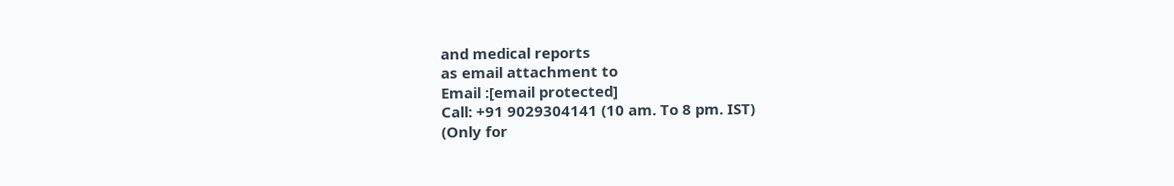and medical reports
as email attachment to
Email :[email protected]
Call: +91 9029304141 (10 am. To 8 pm. IST)
(Only for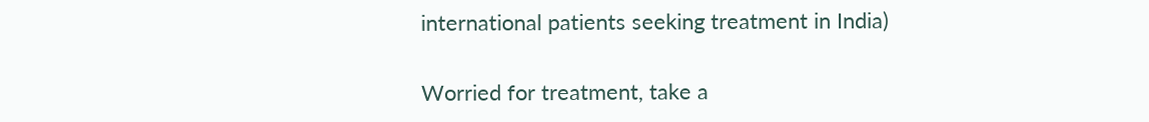international patients seeking treatment in India)

Worried for treatment, take a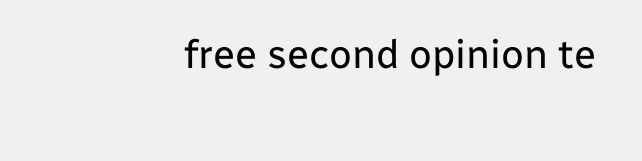free second opinion te